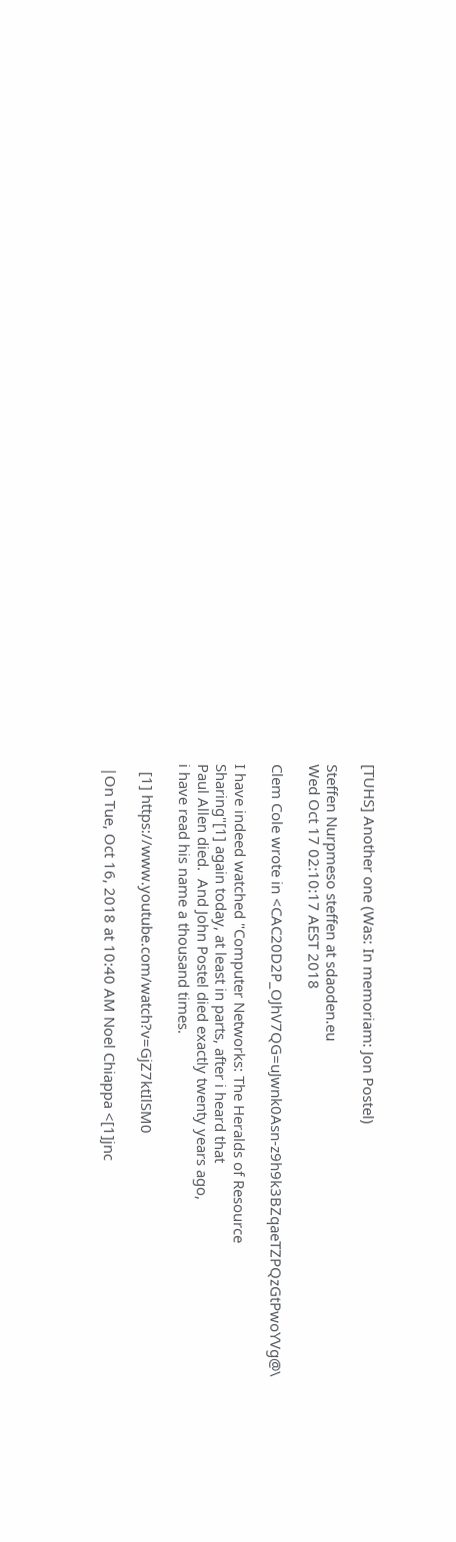[TUHS] Another one (Was: In memoriam: Jon Postel)

Steffen Nurpmeso steffen at sdaoden.eu
Wed Oct 17 02:10:17 AEST 2018

Clem Cole wrote in <CAC20D2P_OJhV7QG=uJwnk0Asn-z9h9k3BZqaeTZPQzGtPwoYVg@\

I have indeed watched "Computer Networks: The Heralds of Resource
Sharing"[1] again today, at least in parts, after i heard that
Paul Allen died.  And John Postel died exactly twenty years ago,
i have read his name a thousand times.

  [1] https://www.youtube.com/watch?v=GjZ7ktIlSM0

 |On Tue, Oct 16, 2018 at 10:40 AM Noel Chiappa <[1]jnc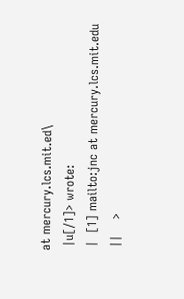at mercury.lcs.mit.ed\
 |u[/1]> wrote:
 |  [1] mailto:jnc at mercury.lcs.mit.edu
 ||    >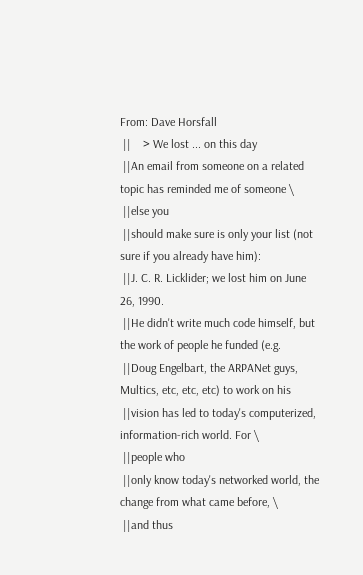From: Dave Horsfall
 ||    > We lost ... on this day
 ||An email from someone on a related topic has reminded me of someone \
 ||else you
 ||should make sure is only your list (not sure if you already have him):
 ||J. C. R. Licklider; we lost him on June 26, 1990.
 ||He didn't write much code himself, but the work of people he funded (e.g.
 ||Doug Engelbart, the ARPANet guys, Multics, etc, etc, etc) to work on his
 ||vision has led to today's computerized, information-rich world. For \
 ||people who
 ||only know today's networked world, the change from what came before, \
 ||and thus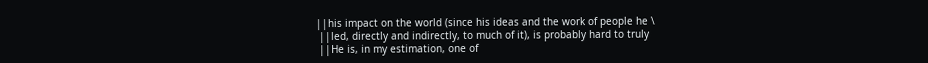||his impact on the world (since his ideas and the work of people he \
 ||led, directly and indirectly, to much of it), is probably hard to truly
 ||He is, in my estimation, one of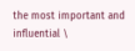the most important and influential \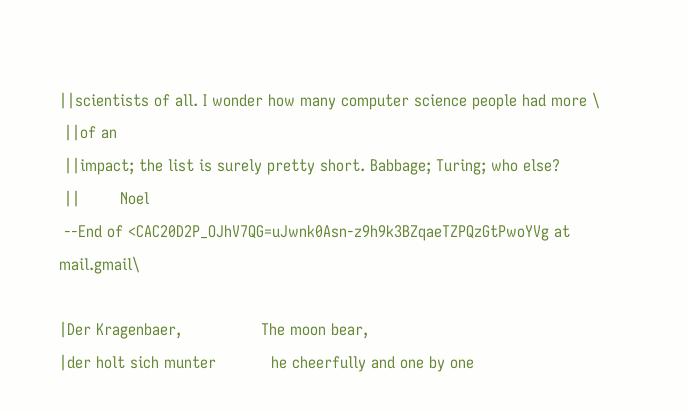||scientists of all. I wonder how many computer science people had more \
 ||of an
 ||impact; the list is surely pretty short. Babbage; Turing; who else?
 ||        Noel
 --End of <CAC20D2P_OJhV7QG=uJwnk0Asn-z9h9k3BZqaeTZPQzGtPwoYVg at mail.gmail\

|Der Kragenbaer,                The moon bear,
|der holt sich munter           he cheerfully and one by one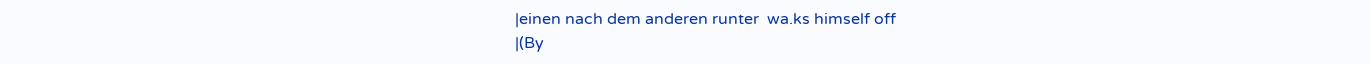|einen nach dem anderen runter  wa.ks himself off
|(By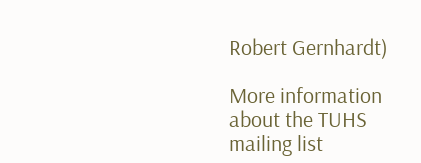Robert Gernhardt)

More information about the TUHS mailing list